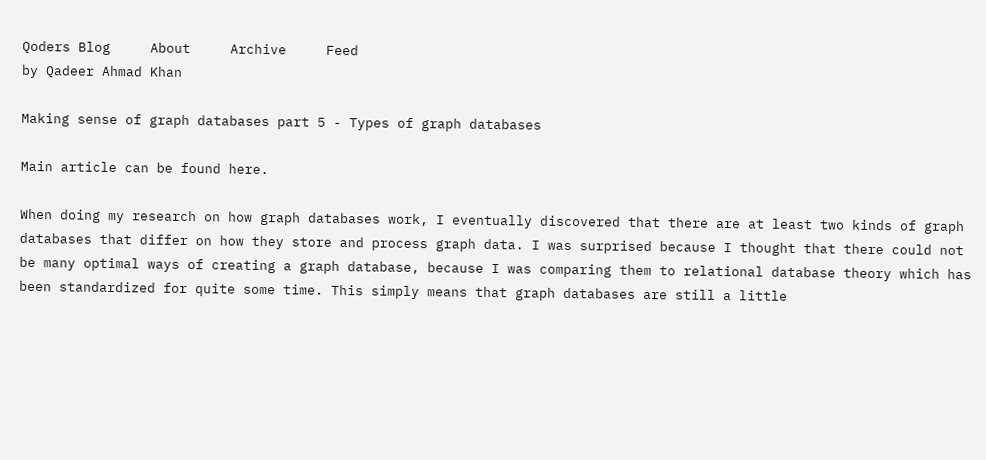Qoders Blog     About     Archive     Feed
by Qadeer Ahmad Khan

Making sense of graph databases part 5 - Types of graph databases

Main article can be found here.

When doing my research on how graph databases work, I eventually discovered that there are at least two kinds of graph databases that differ on how they store and process graph data. I was surprised because I thought that there could not be many optimal ways of creating a graph database, because I was comparing them to relational database theory which has been standardized for quite some time. This simply means that graph databases are still a little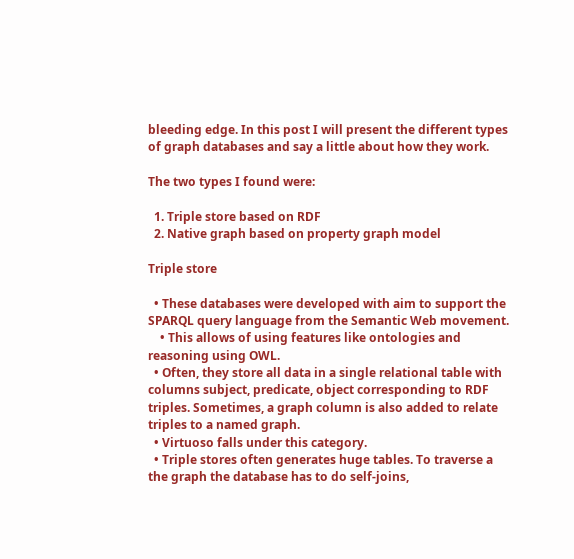bleeding edge. In this post I will present the different types of graph databases and say a little about how they work.

The two types I found were:

  1. Triple store based on RDF
  2. Native graph based on property graph model

Triple store

  • These databases were developed with aim to support the SPARQL query language from the Semantic Web movement.
    • This allows of using features like ontologies and reasoning using OWL.
  • Often, they store all data in a single relational table with columns subject, predicate, object corresponding to RDF triples. Sometimes, a graph column is also added to relate triples to a named graph.
  • Virtuoso falls under this category.
  • Triple stores often generates huge tables. To traverse a the graph the database has to do self-joins,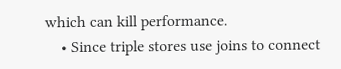which can kill performance.
    • Since triple stores use joins to connect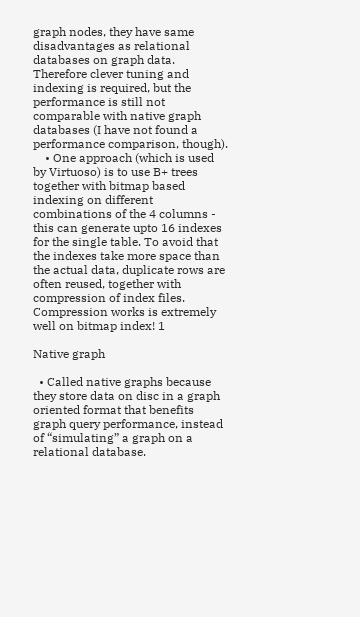graph nodes, they have same disadvantages as relational databases on graph data. Therefore clever tuning and indexing is required, but the performance is still not comparable with native graph databases (I have not found a performance comparison, though).
    • One approach (which is used by Virtuoso) is to use B+ trees together with bitmap based indexing on different combinations of the 4 columns - this can generate upto 16 indexes for the single table. To avoid that the indexes take more space than the actual data, duplicate rows are often reused, together with compression of index files. Compression works is extremely well on bitmap index! 1

Native graph

  • Called native graphs because they store data on disc in a graph oriented format that benefits graph query performance, instead of “simulating” a graph on a relational database.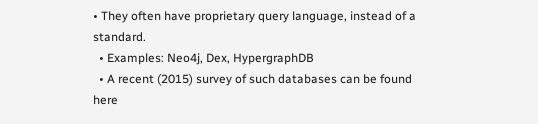• They often have proprietary query language, instead of a standard.
  • Examples: Neo4j, Dex, HypergraphDB
  • A recent (2015) survey of such databases can be found here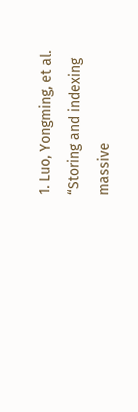1. Luo, Yongming, et al. “Storing and indexing massive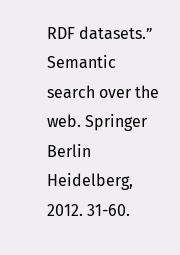RDF datasets.” Semantic search over the web. Springer Berlin Heidelberg, 2012. 31-60.